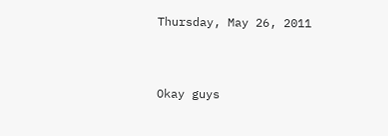Thursday, May 26, 2011


Okay guys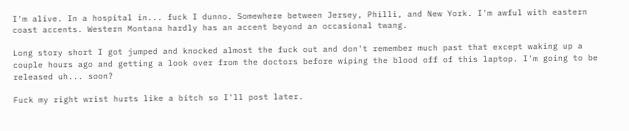I'm alive. In a hospital in... fuck I dunno. Somewhere between Jersey, Philli, and New York. I'm awful with eastern coast accents. Western Montana hardly has an accent beyond an occasional twang.

Long story short I got jumped and knocked almost the fuck out and don't remember much past that except waking up a couple hours ago and getting a look over from the doctors before wiping the blood off of this laptop. I'm going to be released uh... soon?

Fuck my right wrist hurts like a bitch so I'll post later.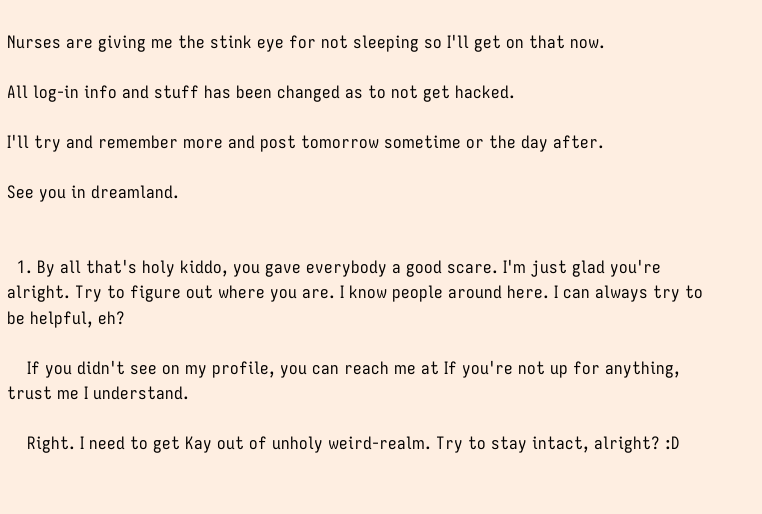Nurses are giving me the stink eye for not sleeping so I'll get on that now.

All log-in info and stuff has been changed as to not get hacked.

I'll try and remember more and post tomorrow sometime or the day after.

See you in dreamland.


  1. By all that's holy kiddo, you gave everybody a good scare. I'm just glad you're alright. Try to figure out where you are. I know people around here. I can always try to be helpful, eh?

    If you didn't see on my profile, you can reach me at If you're not up for anything, trust me I understand.

    Right. I need to get Kay out of unholy weird-realm. Try to stay intact, alright? :D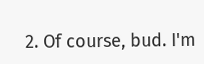2. Of course, bud. I'm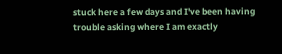stuck here a few days and I've been having trouble asking where I am exactly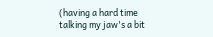(having a hard time talking my jaw's a bit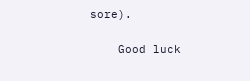sore).

    Good luck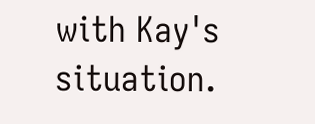with Kay's situation.